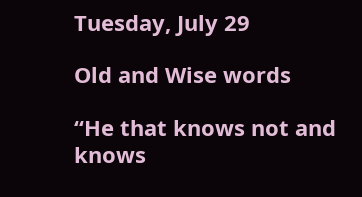Tuesday, July 29

Old and Wise words

“He that knows not and knows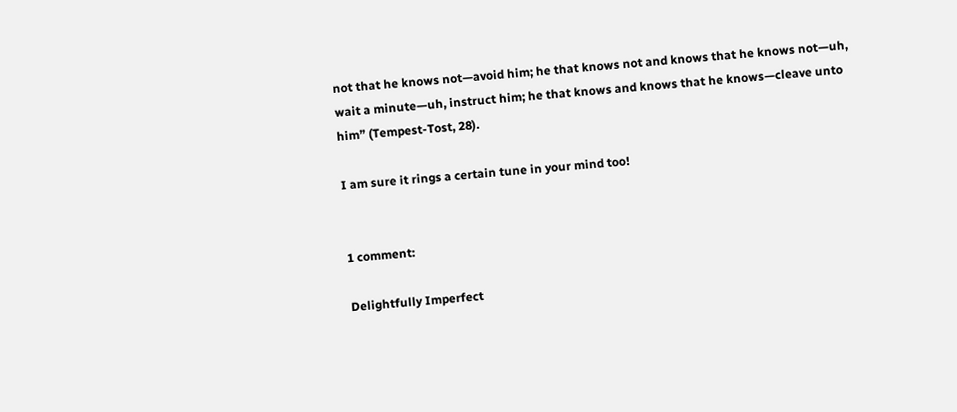not that he knows not—avoid him; he that knows not and knows that he knows not—uh, wait a minute—uh, instruct him; he that knows and knows that he knows—cleave unto him” (Tempest-Tost, 28).

I am sure it rings a certain tune in your mind too!


1 comment:

Delightfully Imperfect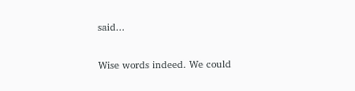said...

Wise words indeed. We could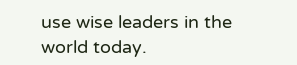use wise leaders in the world today.